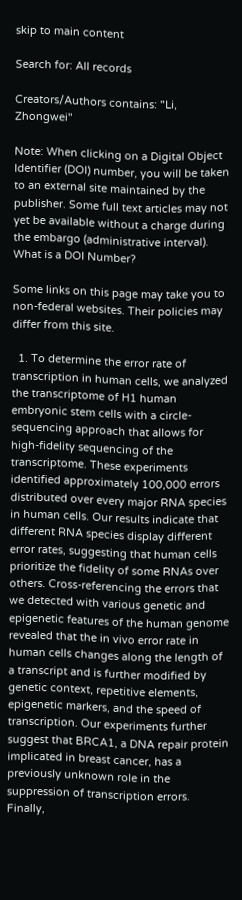skip to main content

Search for: All records

Creators/Authors contains: "Li, Zhongwei"

Note: When clicking on a Digital Object Identifier (DOI) number, you will be taken to an external site maintained by the publisher. Some full text articles may not yet be available without a charge during the embargo (administrative interval).
What is a DOI Number?

Some links on this page may take you to non-federal websites. Their policies may differ from this site.

  1. To determine the error rate of transcription in human cells, we analyzed the transcriptome of H1 human embryonic stem cells with a circle-sequencing approach that allows for high-fidelity sequencing of the transcriptome. These experiments identified approximately 100,000 errors distributed over every major RNA species in human cells. Our results indicate that different RNA species display different error rates, suggesting that human cells prioritize the fidelity of some RNAs over others. Cross-referencing the errors that we detected with various genetic and epigenetic features of the human genome revealed that the in vivo error rate in human cells changes along the length of a transcript and is further modified by genetic context, repetitive elements, epigenetic markers, and the speed of transcription. Our experiments further suggest that BRCA1, a DNA repair protein implicated in breast cancer, has a previously unknown role in the suppression of transcription errors. Finally,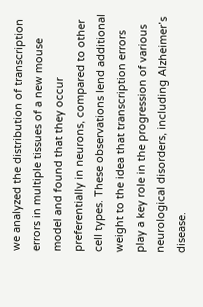we analyzed the distribution of transcription errors in multiple tissues of a new mouse model and found that they occur preferentially in neurons, compared to other cell types. These observations lend additional weight to the idea that transcription errors play a key role in the progression of various neurological disorders, including Alzheimer’s disease.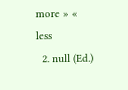more » « less
  2. null (Ed.)